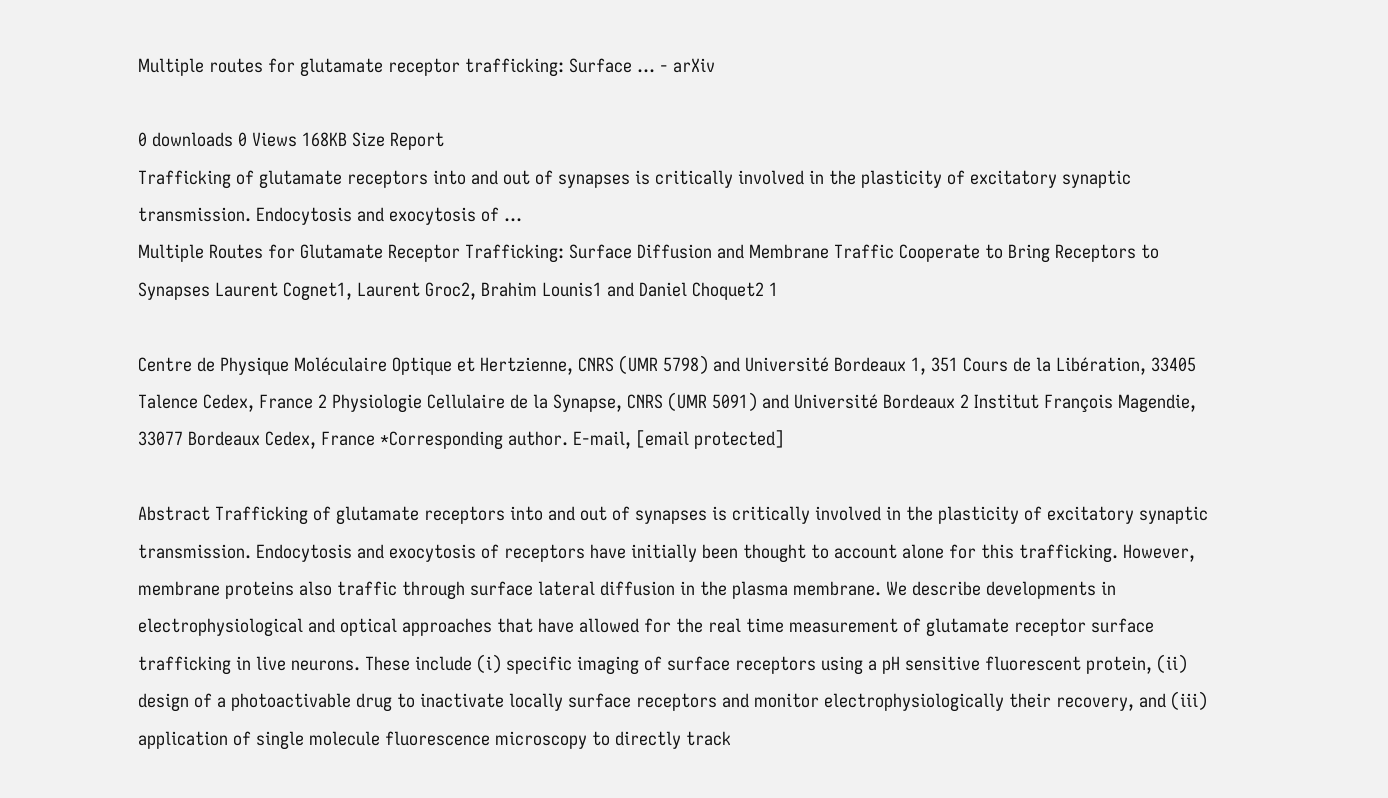Multiple routes for glutamate receptor trafficking: Surface ... - arXiv

0 downloads 0 Views 168KB Size Report
Trafficking of glutamate receptors into and out of synapses is critically involved in the plasticity of excitatory synaptic transmission. Endocytosis and exocytosis of ...
Multiple Routes for Glutamate Receptor Trafficking: Surface Diffusion and Membrane Traffic Cooperate to Bring Receptors to Synapses Laurent Cognet1, Laurent Groc2, Brahim Lounis1 and Daniel Choquet2 1

Centre de Physique Moléculaire Optique et Hertzienne, CNRS (UMR 5798) and Université Bordeaux 1, 351 Cours de la Libération, 33405 Talence Cedex, France 2 Physiologie Cellulaire de la Synapse, CNRS (UMR 5091) and Université Bordeaux 2 Institut François Magendie, 33077 Bordeaux Cedex, France *Corresponding author. E-mail, [email protected]

Abstract Trafficking of glutamate receptors into and out of synapses is critically involved in the plasticity of excitatory synaptic transmission. Endocytosis and exocytosis of receptors have initially been thought to account alone for this trafficking. However, membrane proteins also traffic through surface lateral diffusion in the plasma membrane. We describe developments in electrophysiological and optical approaches that have allowed for the real time measurement of glutamate receptor surface trafficking in live neurons. These include (i) specific imaging of surface receptors using a pH sensitive fluorescent protein, (ii) design of a photoactivable drug to inactivate locally surface receptors and monitor electrophysiologically their recovery, and (iii) application of single molecule fluorescence microscopy to directly track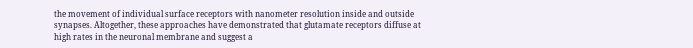the movement of individual surface receptors with nanometer resolution inside and outside synapses. Altogether, these approaches have demonstrated that glutamate receptors diffuse at high rates in the neuronal membrane and suggest a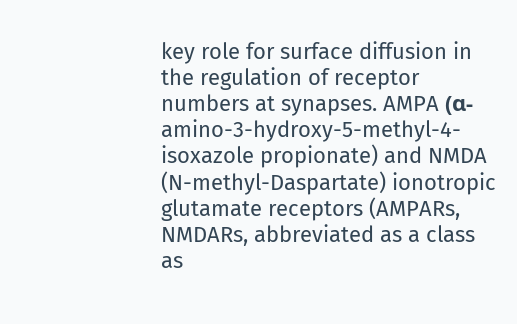key role for surface diffusion in the regulation of receptor numbers at synapses. AMPA (α-amino-3-hydroxy-5-methyl-4-isoxazole propionate) and NMDA (N-methyl-Daspartate) ionotropic glutamate receptors (AMPARs, NMDARs, abbreviated as a class as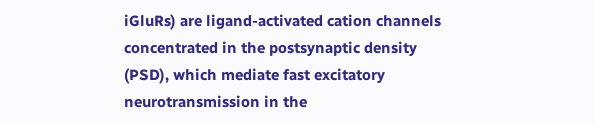iGluRs) are ligand-activated cation channels concentrated in the postsynaptic density (PSD), which mediate fast excitatory neurotransmission in the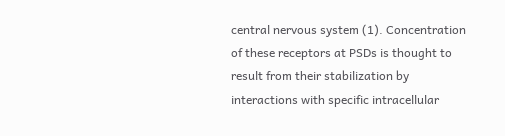central nervous system (1). Concentration of these receptors at PSDs is thought to result from their stabilization by interactions with specific intracellular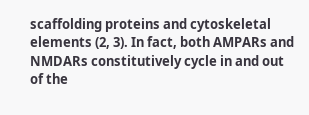scaffolding proteins and cytoskeletal elements (2, 3). In fact, both AMPARs and NMDARs constitutively cycle in and out of the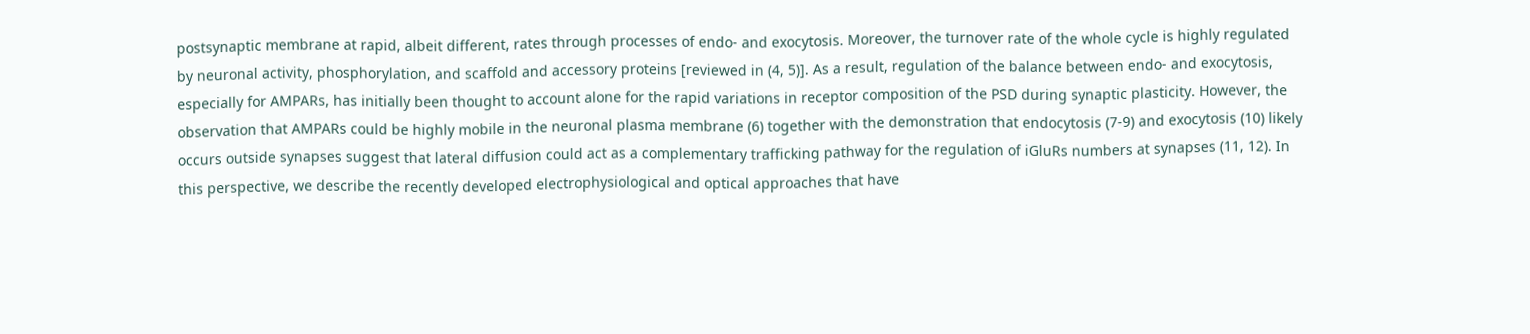postsynaptic membrane at rapid, albeit different, rates through processes of endo- and exocytosis. Moreover, the turnover rate of the whole cycle is highly regulated by neuronal activity, phosphorylation, and scaffold and accessory proteins [reviewed in (4, 5)]. As a result, regulation of the balance between endo- and exocytosis, especially for AMPARs, has initially been thought to account alone for the rapid variations in receptor composition of the PSD during synaptic plasticity. However, the observation that AMPARs could be highly mobile in the neuronal plasma membrane (6) together with the demonstration that endocytosis (7-9) and exocytosis (10) likely occurs outside synapses suggest that lateral diffusion could act as a complementary trafficking pathway for the regulation of iGluRs numbers at synapses (11, 12). In this perspective, we describe the recently developed electrophysiological and optical approaches that have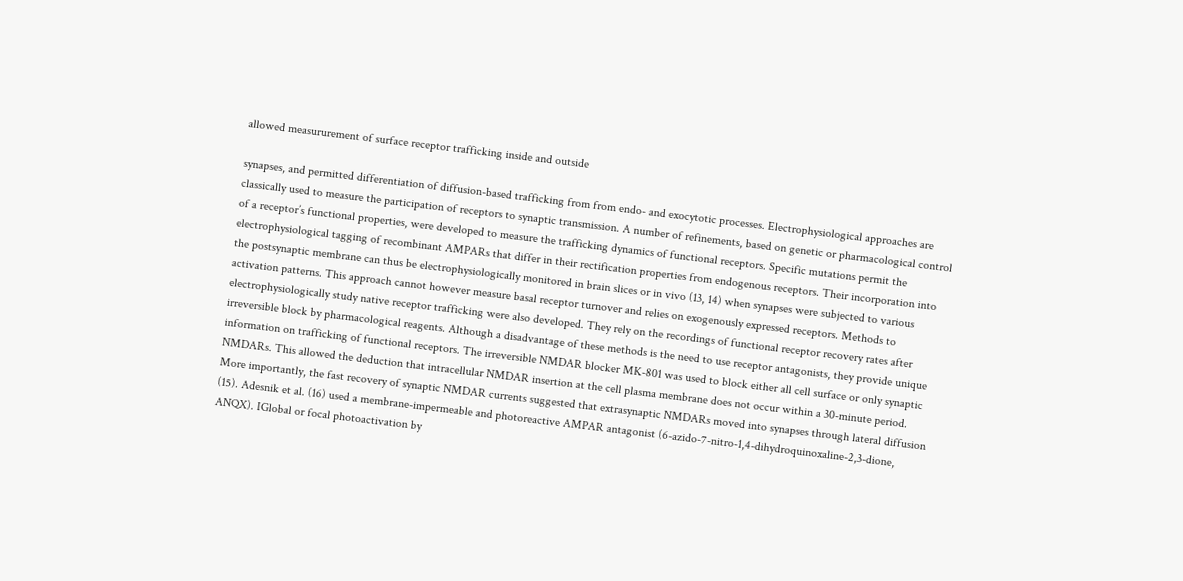allowed measururement of surface receptor trafficking inside and outside

synapses, and permitted differentiation of diffusion-based trafficking from from endo- and exocytotic processes. Electrophysiological approaches are classically used to measure the participation of receptors to synaptic transmission. A number of refinements, based on genetic or pharmacological control of a receptor’s functional properties, were developed to measure the trafficking dynamics of functional receptors. Specific mutations permit the electrophysiological tagging of recombinant AMPARs that differ in their rectification properties from endogenous receptors. Their incorporation into the postsynaptic membrane can thus be electrophysiologically monitored in brain slices or in vivo (13, 14) when synapses were subjected to various activation patterns. This approach cannot however measure basal receptor turnover and relies on exogenously expressed receptors. Methods to electrophysiologically study native receptor trafficking were also developed. They rely on the recordings of functional receptor recovery rates after irreversible block by pharmacological reagents. Although a disadvantage of these methods is the need to use receptor antagonists, they provide unique information on trafficking of functional receptors. The irreversible NMDAR blocker MK-801 was used to block either all cell surface or only synaptic NMDARs. This allowed the deduction that intracellular NMDAR insertion at the cell plasma membrane does not occur within a 30-minute period. More importantly, the fast recovery of synaptic NMDAR currents suggested that extrasynaptic NMDARs moved into synapses through lateral diffusion (15). Adesnik et al. (16) used a membrane-impermeable and photoreactive AMPAR antagonist (6-azido-7-nitro-1,4-dihydroquinoxaline-2,3-dione, ANQX). IGlobal or focal photoactivation by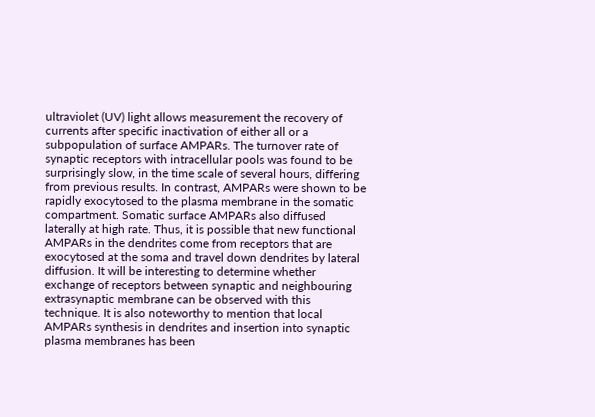ultraviolet (UV) light allows measurement the recovery of currents after specific inactivation of either all or a subpopulation of surface AMPARs. The turnover rate of synaptic receptors with intracellular pools was found to be surprisingly slow, in the time scale of several hours, differing from previous results. In contrast, AMPARs were shown to be rapidly exocytosed to the plasma membrane in the somatic compartment. Somatic surface AMPARs also diffused laterally at high rate. Thus, it is possible that new functional AMPARs in the dendrites come from receptors that are exocytosed at the soma and travel down dendrites by lateral diffusion. It will be interesting to determine whether exchange of receptors between synaptic and neighbouring extrasynaptic membrane can be observed with this technique. It is also noteworthy to mention that local AMPARs synthesis in dendrites and insertion into synaptic plasma membranes has been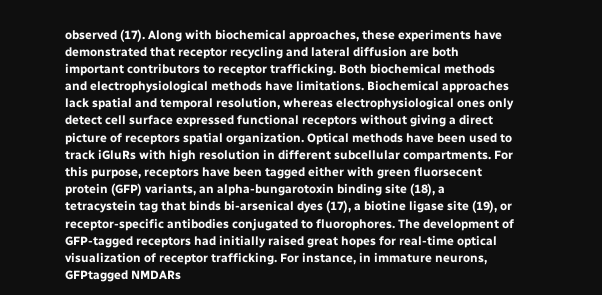observed (17). Along with biochemical approaches, these experiments have demonstrated that receptor recycling and lateral diffusion are both important contributors to receptor trafficking. Both biochemical methods and electrophysiological methods have limitations. Biochemical approaches lack spatial and temporal resolution, whereas electrophysiological ones only detect cell surface expressed functional receptors without giving a direct picture of receptors spatial organization. Optical methods have been used to track iGluRs with high resolution in different subcellular compartments. For this purpose, receptors have been tagged either with green fluorsecent protein (GFP) variants, an alpha-bungarotoxin binding site (18), a tetracystein tag that binds bi-arsenical dyes (17), a biotine ligase site (19), or receptor-specific antibodies conjugated to fluorophores. The development of GFP-tagged receptors had initially raised great hopes for real-time optical visualization of receptor trafficking. For instance, in immature neurons, GFPtagged NMDARs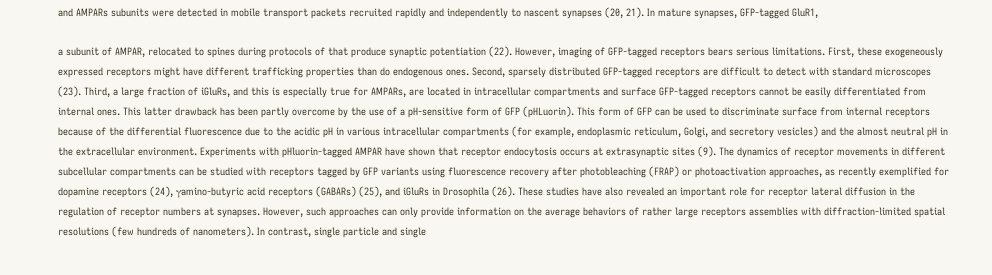and AMPARs subunits were detected in mobile transport packets recruited rapidly and independently to nascent synapses (20, 21). In mature synapses, GFP-tagged GluR1,

a subunit of AMPAR, relocated to spines during protocols of that produce synaptic potentiation (22). However, imaging of GFP-tagged receptors bears serious limitations. First, these exogeneously expressed receptors might have different trafficking properties than do endogenous ones. Second, sparsely distributed GFP-tagged receptors are difficult to detect with standard microscopes (23). Third, a large fraction of iGluRs, and this is especially true for AMPARs, are located in intracellular compartments and surface GFP-tagged receptors cannot be easily differentiated from internal ones. This latter drawback has been partly overcome by the use of a pH-sensitive form of GFP (pHLuorin). This form of GFP can be used to discriminate surface from internal receptors because of the differential fluorescence due to the acidic pH in various intracellular compartments (for example, endoplasmic reticulum, Golgi, and secretory vesicles) and the almost neutral pH in the extracellular environment. Experiments with pHluorin-tagged AMPAR have shown that receptor endocytosis occurs at extrasynaptic sites (9). The dynamics of receptor movements in different subcellular compartments can be studied with receptors tagged by GFP variants using fluorescence recovery after photobleaching (FRAP) or photoactivation approaches, as recently exemplified for dopamine receptors (24), γamino-butyric acid receptors (GABARs) (25), and iGluRs in Drosophila (26). These studies have also revealed an important role for receptor lateral diffusion in the regulation of receptor numbers at synapses. However, such approaches can only provide information on the average behaviors of rather large receptors assemblies with diffraction-limited spatial resolutions (few hundreds of nanometers). In contrast, single particle and single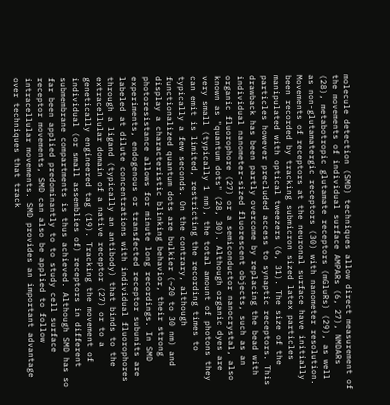molecule detection (SMD) techniques allow direct measurement of the movements of individual surface AMPARs (6, 27), NMDARs (28), metabotropic glutamate receptors (mGluRs) (29), as well as non-glutamatergic receptors (30) with nanometer resolution. Movements of receptors at the neuronal surface have initially been recorded by tracking submicron sized latex particles manipulated with optical tweezers (6, 31). The size of the particles however precluded access to synaptic receptors. This drawback has been partly overcome by replacing the bead with individual nanometer-sized fluorescent objects, such as an organic fluorophore (27) or a semiconductor nanocrystal, also known as "quantum dots" (28, 30). Although organic dyes are very small (typically 1 nm), the total amount of photons they can emit is limited, restricting the recording times to typically a few seconds. On the contrary, although functionalized quantum dots are bulkier (~20 to 30 nm) and display a characteristic blinking behavior, their strong photoresistance allows for minute long recordings. In SMD experiments, endogenous or transfected receptor subunits are labeled at dilute concentrations with individual fluorophores through a ligand (typically an antibody) that binds to the extracellular domain of a native receptor (27) or to a genetically engineered tag (19). Tracking the movement of individual (or small assemblies of) receptors in different submembrane compartments is thus achieved. Although SMD has so far been applied predominantly to to study cell surface receptor movements, SMD can also be applied to follow intracellular movements. SMD provides an important advantage over techniques that track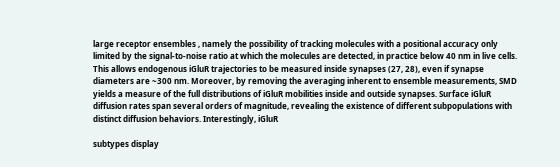large receptor ensembles , namely the possibility of tracking molecules with a positional accuracy only limited by the signal-to-noise ratio at which the molecules are detected, in practice below 40 nm in live cells. This allows endogenous iGluR trajectories to be measured inside synapses (27, 28), even if synapse diameters are ~300 nm. Moreover, by removing the averaging inherent to ensemble measurements, SMD yields a measure of the full distributions of iGluR mobilities inside and outside synapses. Surface iGluR diffusion rates span several orders of magnitude, revealing the existence of different subpopulations with distinct diffusion behaviors. Interestingly, iGluR

subtypes display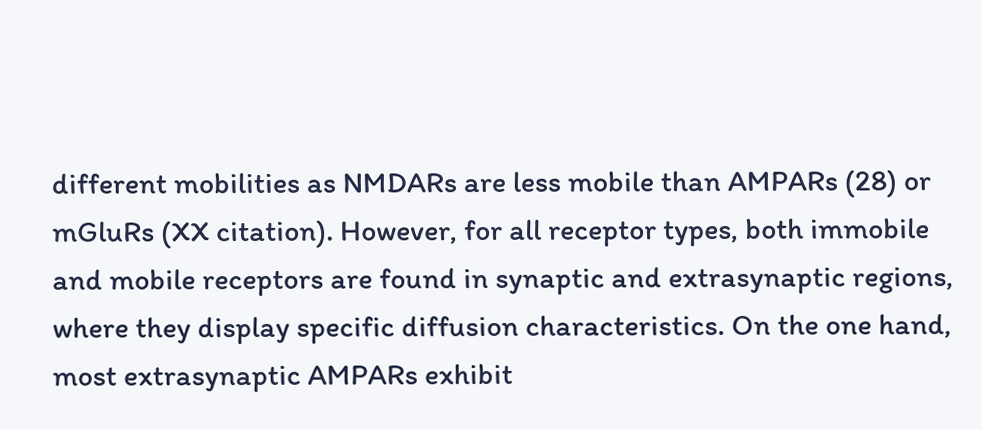different mobilities as NMDARs are less mobile than AMPARs (28) or mGluRs (XX citation). However, for all receptor types, both immobile and mobile receptors are found in synaptic and extrasynaptic regions, where they display specific diffusion characteristics. On the one hand, most extrasynaptic AMPARs exhibit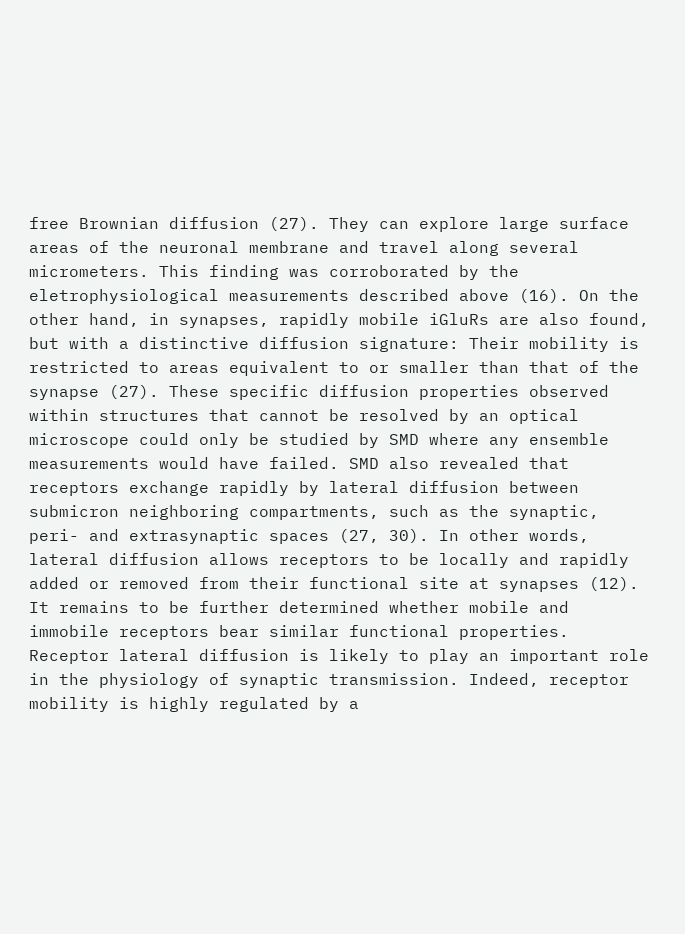free Brownian diffusion (27). They can explore large surface areas of the neuronal membrane and travel along several micrometers. This finding was corroborated by the eletrophysiological measurements described above (16). On the other hand, in synapses, rapidly mobile iGluRs are also found, but with a distinctive diffusion signature: Their mobility is restricted to areas equivalent to or smaller than that of the synapse (27). These specific diffusion properties observed within structures that cannot be resolved by an optical microscope could only be studied by SMD where any ensemble measurements would have failed. SMD also revealed that receptors exchange rapidly by lateral diffusion between submicron neighboring compartments, such as the synaptic, peri- and extrasynaptic spaces (27, 30). In other words, lateral diffusion allows receptors to be locally and rapidly added or removed from their functional site at synapses (12). It remains to be further determined whether mobile and immobile receptors bear similar functional properties. Receptor lateral diffusion is likely to play an important role in the physiology of synaptic transmission. Indeed, receptor mobility is highly regulated by a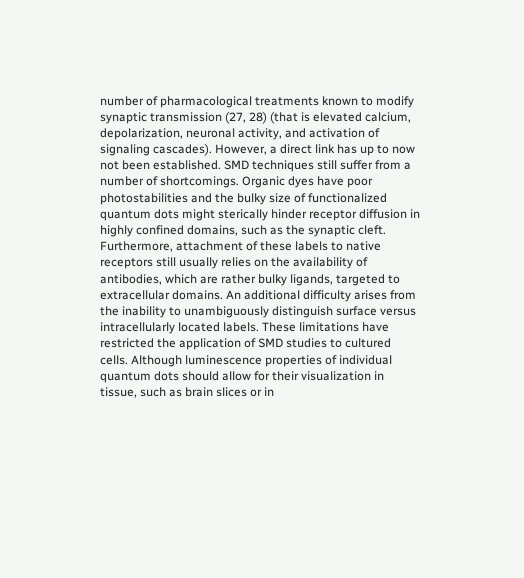number of pharmacological treatments known to modify synaptic transmission (27, 28) (that is elevated calcium, depolarization, neuronal activity, and activation of signaling cascades). However, a direct link has up to now not been established. SMD techniques still suffer from a number of shortcomings. Organic dyes have poor photostabilities and the bulky size of functionalized quantum dots might sterically hinder receptor diffusion in highly confined domains, such as the synaptic cleft. Furthermore, attachment of these labels to native receptors still usually relies on the availability of antibodies, which are rather bulky ligands, targeted to extracellular domains. An additional difficulty arises from the inability to unambiguously distinguish surface versus intracellularly located labels. These limitations have restricted the application of SMD studies to cultured cells. Although luminescence properties of individual quantum dots should allow for their visualization in tissue, such as brain slices or in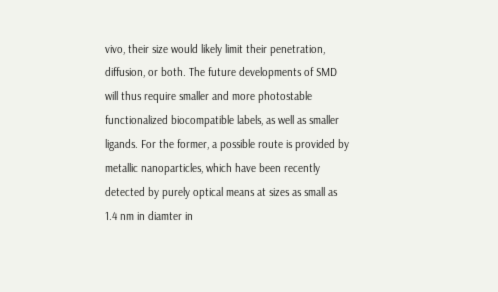vivo, their size would likely limit their penetration, diffusion, or both. The future developments of SMD will thus require smaller and more photostable functionalized biocompatible labels, as well as smaller ligands. For the former, a possible route is provided by metallic nanoparticles, which have been recently detected by purely optical means at sizes as small as 1.4 nm in diamter in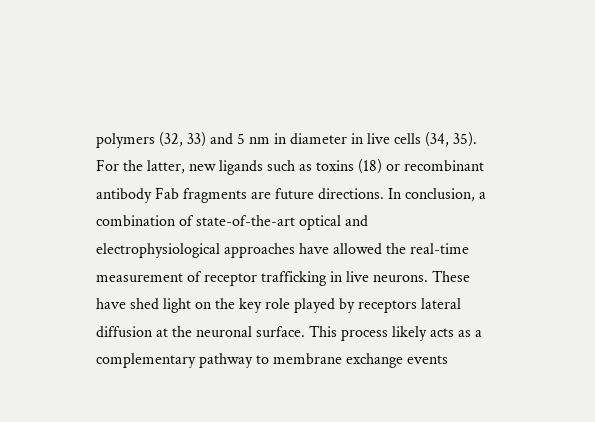polymers (32, 33) and 5 nm in diameter in live cells (34, 35). For the latter, new ligands such as toxins (18) or recombinant antibody Fab fragments are future directions. In conclusion, a combination of state-of-the-art optical and electrophysiological approaches have allowed the real-time measurement of receptor trafficking in live neurons. These have shed light on the key role played by receptors lateral diffusion at the neuronal surface. This process likely acts as a complementary pathway to membrane exchange events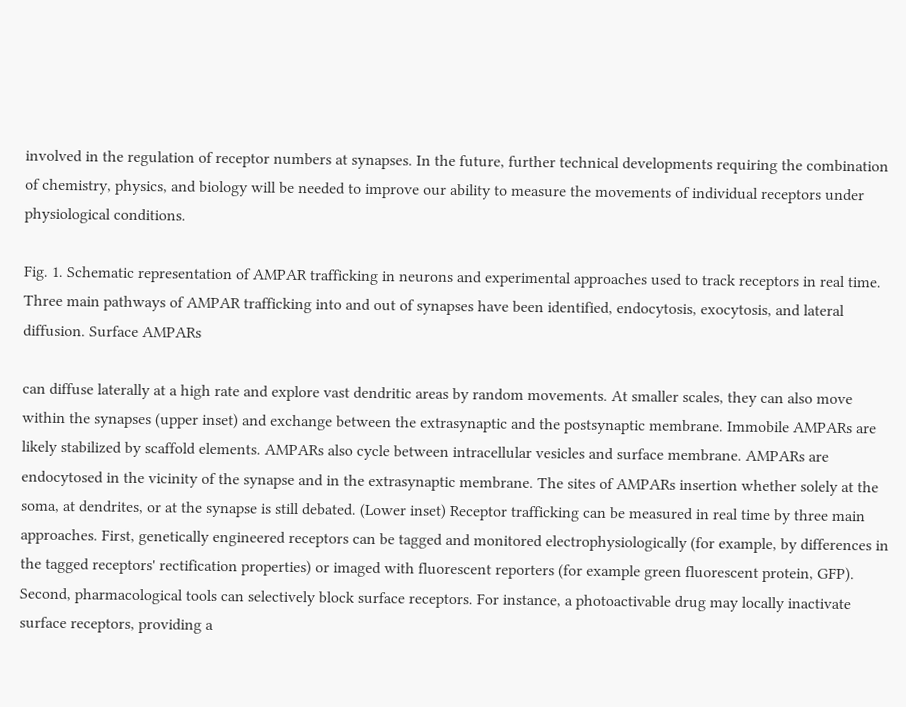involved in the regulation of receptor numbers at synapses. In the future, further technical developments requiring the combination of chemistry, physics, and biology will be needed to improve our ability to measure the movements of individual receptors under physiological conditions.

Fig. 1. Schematic representation of AMPAR trafficking in neurons and experimental approaches used to track receptors in real time. Three main pathways of AMPAR trafficking into and out of synapses have been identified, endocytosis, exocytosis, and lateral diffusion. Surface AMPARs

can diffuse laterally at a high rate and explore vast dendritic areas by random movements. At smaller scales, they can also move within the synapses (upper inset) and exchange between the extrasynaptic and the postsynaptic membrane. Immobile AMPARs are likely stabilized by scaffold elements. AMPARs also cycle between intracellular vesicles and surface membrane. AMPARs are endocytosed in the vicinity of the synapse and in the extrasynaptic membrane. The sites of AMPARs insertion whether solely at the soma, at dendrites, or at the synapse is still debated. (Lower inset) Receptor trafficking can be measured in real time by three main approaches. First, genetically engineered receptors can be tagged and monitored electrophysiologically (for example, by differences in the tagged receptors' rectification properties) or imaged with fluorescent reporters (for example green fluorescent protein, GFP). Second, pharmacological tools can selectively block surface receptors. For instance, a photoactivable drug may locally inactivate surface receptors, providing a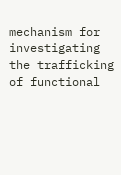mechanism for investigating the trafficking of functional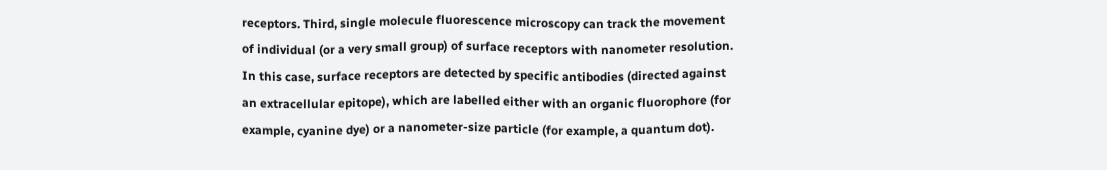receptors. Third, single molecule fluorescence microscopy can track the movement of individual (or a very small group) of surface receptors with nanometer resolution. In this case, surface receptors are detected by specific antibodies (directed against an extracellular epitope), which are labelled either with an organic fluorophore (for example, cyanine dye) or a nanometer-size particle (for example, a quantum dot).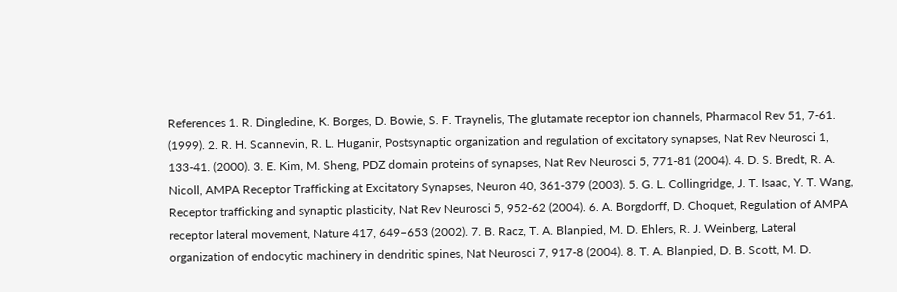References 1. R. Dingledine, K. Borges, D. Bowie, S. F. Traynelis, The glutamate receptor ion channels, Pharmacol Rev 51, 7-61. (1999). 2. R. H. Scannevin, R. L. Huganir, Postsynaptic organization and regulation of excitatory synapses, Nat Rev Neurosci 1, 133-41. (2000). 3. E. Kim, M. Sheng, PDZ domain proteins of synapses, Nat Rev Neurosci 5, 771-81 (2004). 4. D. S. Bredt, R. A. Nicoll, AMPA Receptor Trafficking at Excitatory Synapses, Neuron 40, 361-379 (2003). 5. G. L. Collingridge, J. T. Isaac, Y. T. Wang, Receptor trafficking and synaptic plasticity, Nat Rev Neurosci 5, 952-62 (2004). 6. A. Borgdorff, D. Choquet, Regulation of AMPA receptor lateral movement, Nature 417, 649–653 (2002). 7. B. Racz, T. A. Blanpied, M. D. Ehlers, R. J. Weinberg, Lateral organization of endocytic machinery in dendritic spines, Nat Neurosci 7, 917-8 (2004). 8. T. A. Blanpied, D. B. Scott, M. D.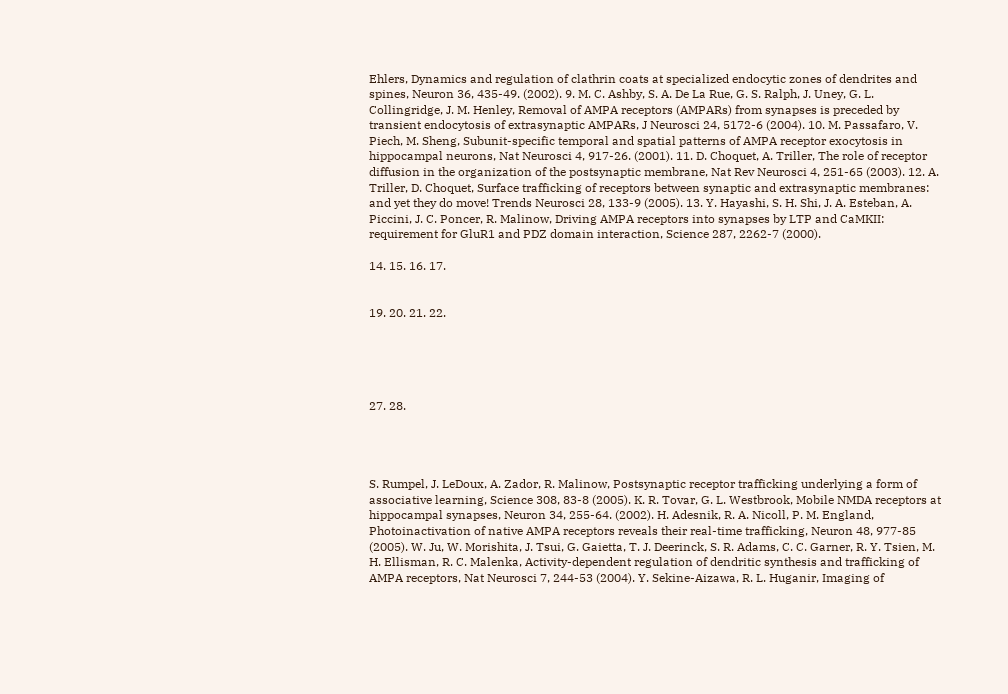Ehlers, Dynamics and regulation of clathrin coats at specialized endocytic zones of dendrites and spines, Neuron 36, 435-49. (2002). 9. M. C. Ashby, S. A. De La Rue, G. S. Ralph, J. Uney, G. L. Collingridge, J. M. Henley, Removal of AMPA receptors (AMPARs) from synapses is preceded by transient endocytosis of extrasynaptic AMPARs, J Neurosci 24, 5172-6 (2004). 10. M. Passafaro, V. Piech, M. Sheng, Subunit-specific temporal and spatial patterns of AMPA receptor exocytosis in hippocampal neurons, Nat Neurosci 4, 917-26. (2001). 11. D. Choquet, A. Triller, The role of receptor diffusion in the organization of the postsynaptic membrane, Nat Rev Neurosci 4, 251-65 (2003). 12. A. Triller, D. Choquet, Surface trafficking of receptors between synaptic and extrasynaptic membranes: and yet they do move! Trends Neurosci 28, 133-9 (2005). 13. Y. Hayashi, S. H. Shi, J. A. Esteban, A. Piccini, J. C. Poncer, R. Malinow, Driving AMPA receptors into synapses by LTP and CaMKII: requirement for GluR1 and PDZ domain interaction, Science 287, 2262-7 (2000).

14. 15. 16. 17.


19. 20. 21. 22.





27. 28.




S. Rumpel, J. LeDoux, A. Zador, R. Malinow, Postsynaptic receptor trafficking underlying a form of associative learning, Science 308, 83-8 (2005). K. R. Tovar, G. L. Westbrook, Mobile NMDA receptors at hippocampal synapses, Neuron 34, 255-64. (2002). H. Adesnik, R. A. Nicoll, P. M. England, Photoinactivation of native AMPA receptors reveals their real-time trafficking, Neuron 48, 977-85 (2005). W. Ju, W. Morishita, J. Tsui, G. Gaietta, T. J. Deerinck, S. R. Adams, C. C. Garner, R. Y. Tsien, M. H. Ellisman, R. C. Malenka, Activity-dependent regulation of dendritic synthesis and trafficking of AMPA receptors, Nat Neurosci 7, 244-53 (2004). Y. Sekine-Aizawa, R. L. Huganir, Imaging of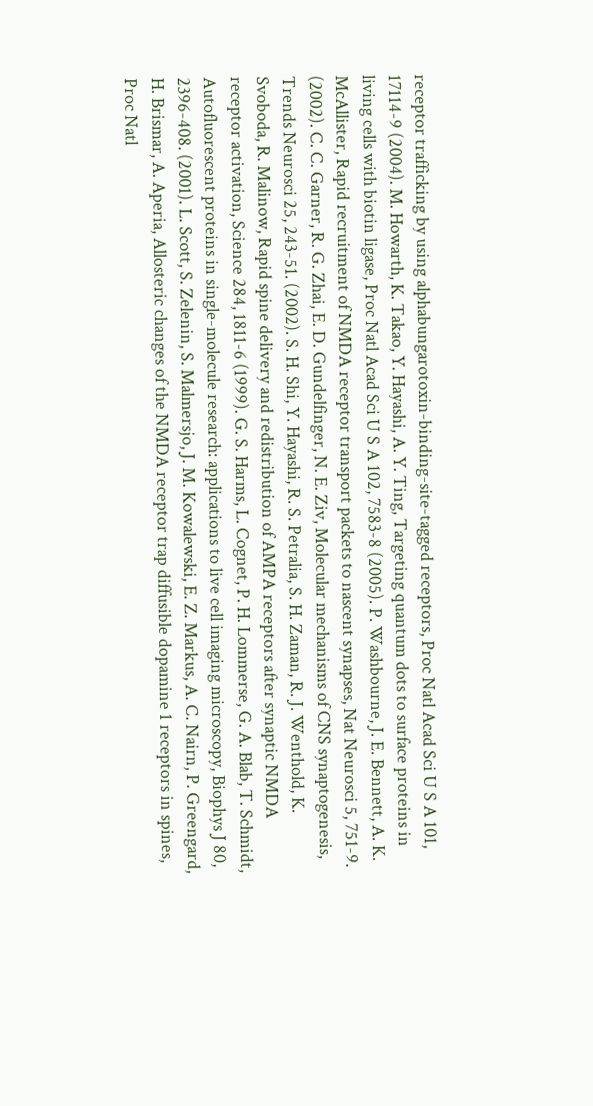receptor trafficking by using alphabungarotoxin-binding-site-tagged receptors, Proc Natl Acad Sci U S A 101, 17114-9 (2004). M. Howarth, K. Takao, Y. Hayashi, A. Y. Ting, Targeting quantum dots to surface proteins in living cells with biotin ligase, Proc Natl Acad Sci U S A 102, 7583-8 (2005). P. Washbourne, J. E. Bennett, A. K. McAllister, Rapid recruitment of NMDA receptor transport packets to nascent synapses, Nat Neurosci 5, 751-9. (2002). C. C. Garner, R. G. Zhai, E. D. Gundelfinger, N. E. Ziv, Molecular mechanisms of CNS synaptogenesis, Trends Neurosci 25, 243-51. (2002). S. H. Shi, Y. Hayashi, R. S. Petralia, S. H. Zaman, R. J. Wenthold, K. Svoboda, R. Malinow, Rapid spine delivery and redistribution of AMPA receptors after synaptic NMDA receptor activation, Science 284, 1811-6 (1999). G. S. Harms, L. Cognet, P. H. Lommerse, G. A. Blab, T. Schmidt, Autofluorescent proteins in single-molecule research: applications to live cell imaging microscopy, Biophys J 80, 2396-408. (2001). L. Scott, S. Zelenin, S. Malmersjo, J. M. Kowalewski, E. Z. Markus, A. C. Nairn, P. Greengard, H. Brismar, A. Aperia, Allosteric changes of the NMDA receptor trap diffusible dopamine 1 receptors in spines, Proc Natl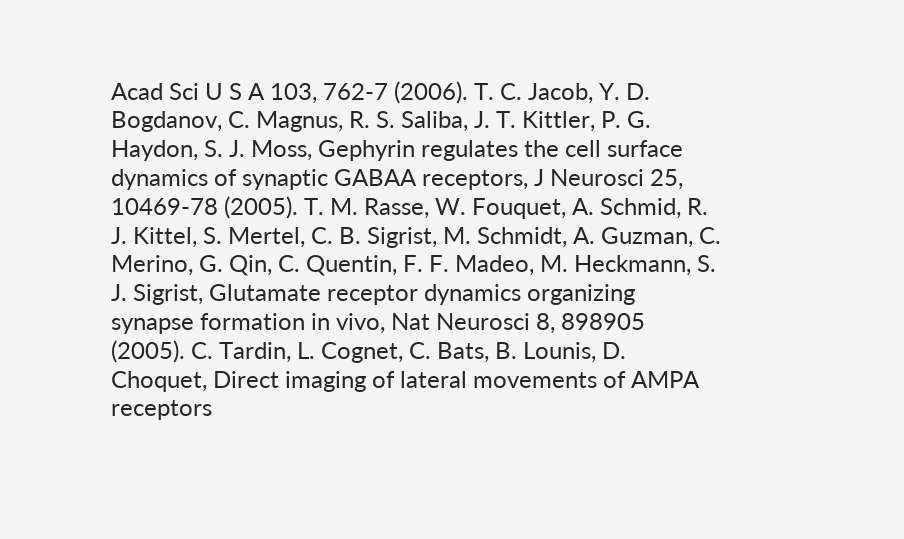Acad Sci U S A 103, 762-7 (2006). T. C. Jacob, Y. D. Bogdanov, C. Magnus, R. S. Saliba, J. T. Kittler, P. G. Haydon, S. J. Moss, Gephyrin regulates the cell surface dynamics of synaptic GABAA receptors, J Neurosci 25, 10469-78 (2005). T. M. Rasse, W. Fouquet, A. Schmid, R. J. Kittel, S. Mertel, C. B. Sigrist, M. Schmidt, A. Guzman, C. Merino, G. Qin, C. Quentin, F. F. Madeo, M. Heckmann, S. J. Sigrist, Glutamate receptor dynamics organizing synapse formation in vivo, Nat Neurosci 8, 898905 (2005). C. Tardin, L. Cognet, C. Bats, B. Lounis, D. Choquet, Direct imaging of lateral movements of AMPA receptors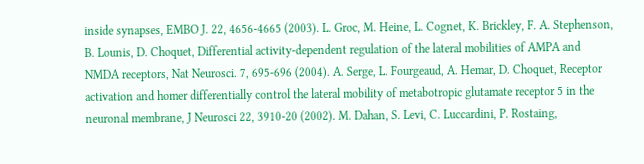inside synapses, EMBO J. 22, 4656-4665 (2003). L. Groc, M. Heine, L. Cognet, K. Brickley, F. A. Stephenson, B. Lounis, D. Choquet, Differential activity-dependent regulation of the lateral mobilities of AMPA and NMDA receptors, Nat Neurosci. 7, 695-696 (2004). A. Serge, L. Fourgeaud, A. Hemar, D. Choquet, Receptor activation and homer differentially control the lateral mobility of metabotropic glutamate receptor 5 in the neuronal membrane, J Neurosci 22, 3910-20 (2002). M. Dahan, S. Levi, C. Luccardini, P. Rostaing,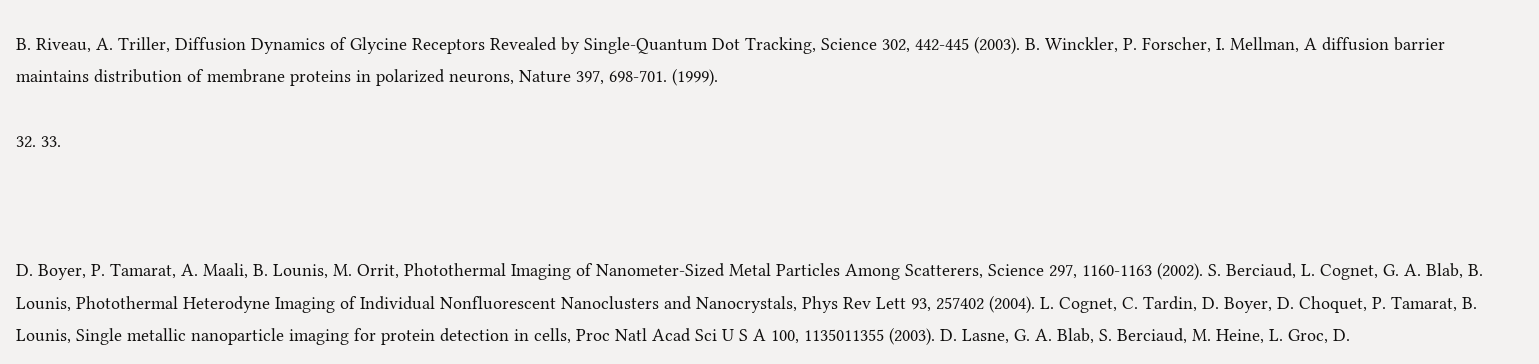B. Riveau, A. Triller, Diffusion Dynamics of Glycine Receptors Revealed by Single-Quantum Dot Tracking, Science 302, 442-445 (2003). B. Winckler, P. Forscher, I. Mellman, A diffusion barrier maintains distribution of membrane proteins in polarized neurons, Nature 397, 698-701. (1999).

32. 33.



D. Boyer, P. Tamarat, A. Maali, B. Lounis, M. Orrit, Photothermal Imaging of Nanometer-Sized Metal Particles Among Scatterers, Science 297, 1160-1163 (2002). S. Berciaud, L. Cognet, G. A. Blab, B. Lounis, Photothermal Heterodyne Imaging of Individual Nonfluorescent Nanoclusters and Nanocrystals, Phys Rev Lett 93, 257402 (2004). L. Cognet, C. Tardin, D. Boyer, D. Choquet, P. Tamarat, B. Lounis, Single metallic nanoparticle imaging for protein detection in cells, Proc Natl Acad Sci U S A 100, 1135011355 (2003). D. Lasne, G. A. Blab, S. Berciaud, M. Heine, L. Groc, D.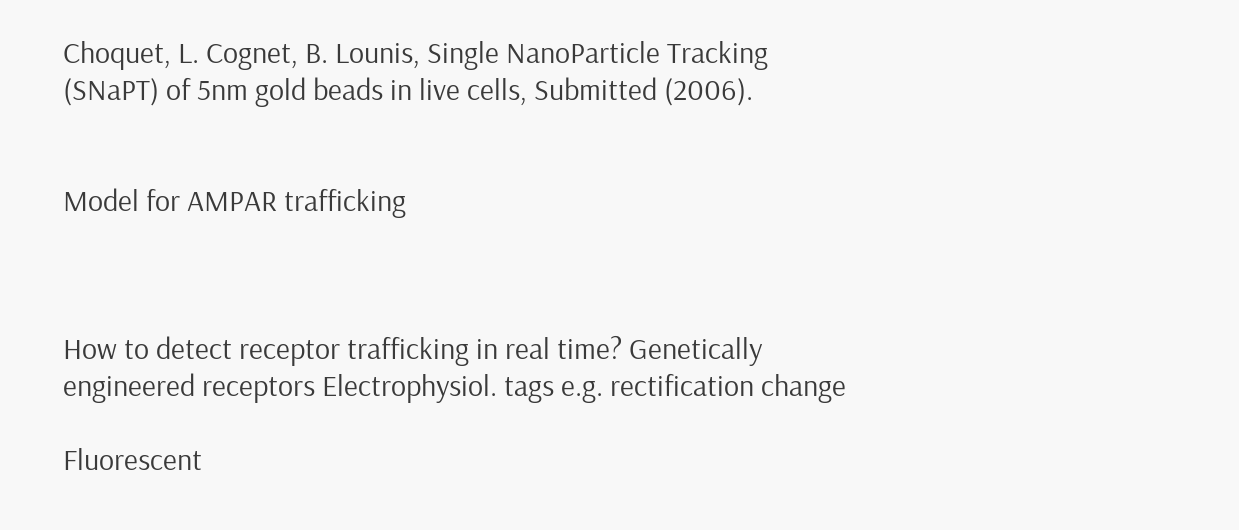Choquet, L. Cognet, B. Lounis, Single NanoParticle Tracking (SNaPT) of 5nm gold beads in live cells, Submitted (2006).


Model for AMPAR trafficking



How to detect receptor trafficking in real time? Genetically engineered receptors Electrophysiol. tags e.g. rectification change

Fluorescent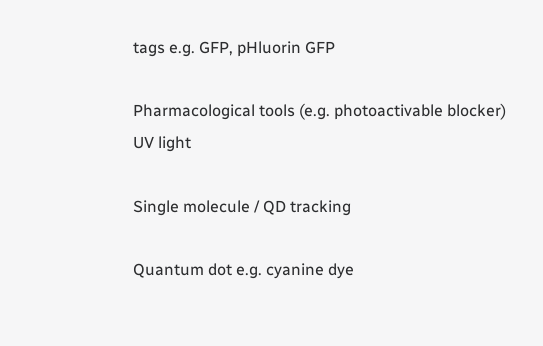tags e.g. GFP, pHluorin GFP

Pharmacological tools (e.g. photoactivable blocker) UV light

Single molecule / QD tracking

Quantum dot e.g. cyanine dye